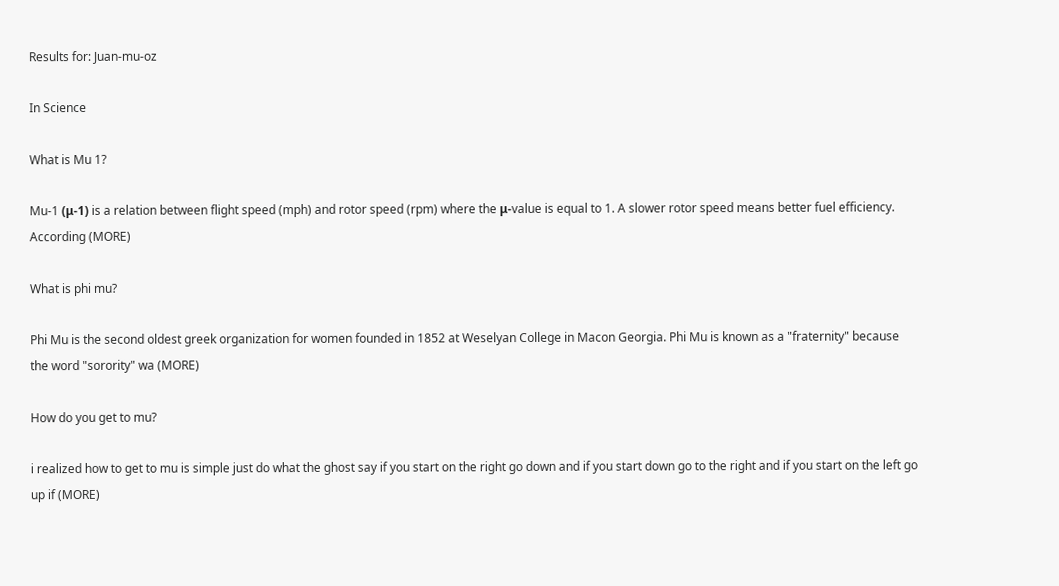Results for: Juan-mu-oz

In Science

What is Mu 1?

Mu-1 (μ-1) is a relation between flight speed (mph) and rotor speed (rpm) where the μ-value is equal to 1. A slower rotor speed means better fuel efficiency.   According (MORE)

What is phi mu?

Phi Mu is the second oldest greek organization for women founded in 1852 at Weselyan College in Macon Georgia. Phi Mu is known as a "fraternity" because the word "sorority" wa (MORE)

How do you get to mu?

i realized how to get to mu is simple just do what the ghost say if you start on the right go down and if you start down go to the right and if you start on the left go up if (MORE)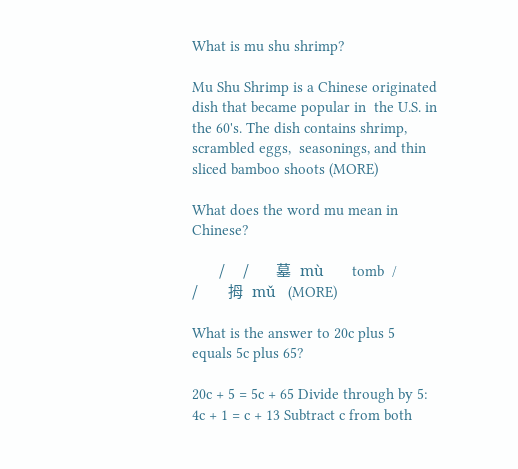What is mu shu shrimp?

Mu Shu Shrimp is a Chinese originated dish that became popular in  the U.S. in the 60's. The dish contains shrimp, scrambled eggs,  seasonings, and thin sliced bamboo shoots (MORE)

What does the word mu mean in Chinese?

         /      /         墓   mù       tomb  /      /          拇   mǔ   (MORE)

What is the answer to 20c plus 5 equals 5c plus 65?

20c + 5 = 5c + 65 Divide through by 5: 4c + 1 = c + 13 Subtract c from both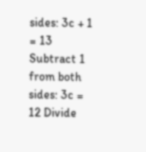sides: 3c + 1 = 13 Subtract 1 from both sides: 3c = 12 Divide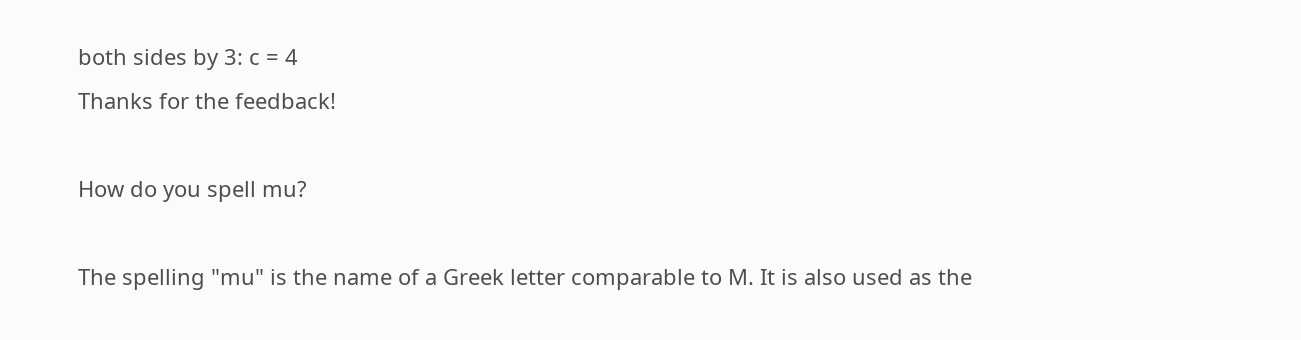both sides by 3: c = 4
Thanks for the feedback!

How do you spell mu?

The spelling "mu" is the name of a Greek letter comparable to M. It is also used as the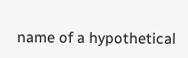name of a hypothetical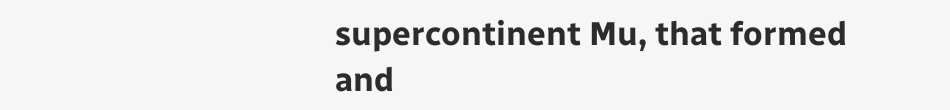supercontinent Mu, that formed and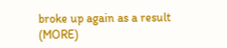broke up again as a result (MORE)